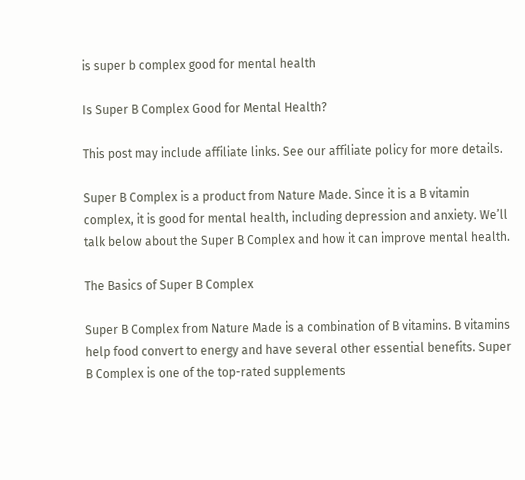is super b complex good for mental health

Is Super B Complex Good for Mental Health?

This post may include affiliate links. See our affiliate policy for more details.

Super B Complex is a product from Nature Made. Since it is a B vitamin complex, it is good for mental health, including depression and anxiety. We’ll talk below about the Super B Complex and how it can improve mental health.

The Basics of Super B Complex

Super B Complex from Nature Made is a combination of B vitamins. B vitamins help food convert to energy and have several other essential benefits. Super B Complex is one of the top-rated supplements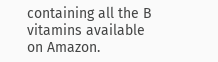containing all the B vitamins available on Amazon.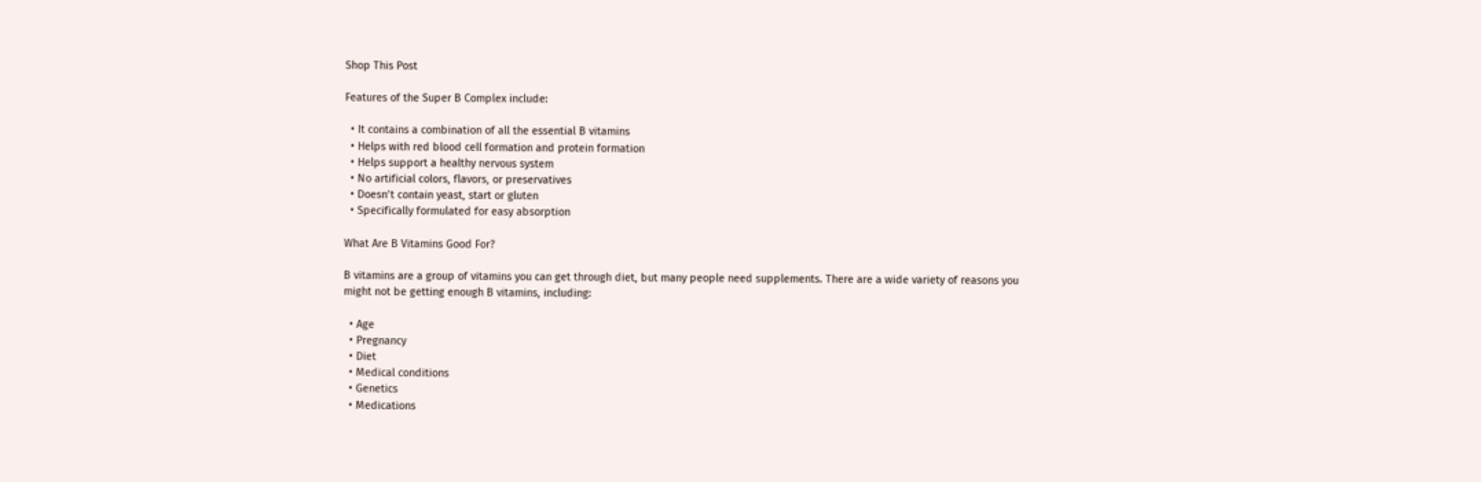Shop This Post

Features of the Super B Complex include:

  • It contains a combination of all the essential B vitamins
  • Helps with red blood cell formation and protein formation
  • Helps support a healthy nervous system
  • No artificial colors, flavors, or preservatives
  • Doesn’t contain yeast, start or gluten
  • Specifically formulated for easy absorption

What Are B Vitamins Good For?

B vitamins are a group of vitamins you can get through diet, but many people need supplements. There are a wide variety of reasons you might not be getting enough B vitamins, including:

  • Age
  • Pregnancy
  • Diet
  • Medical conditions
  • Genetics
  • Medications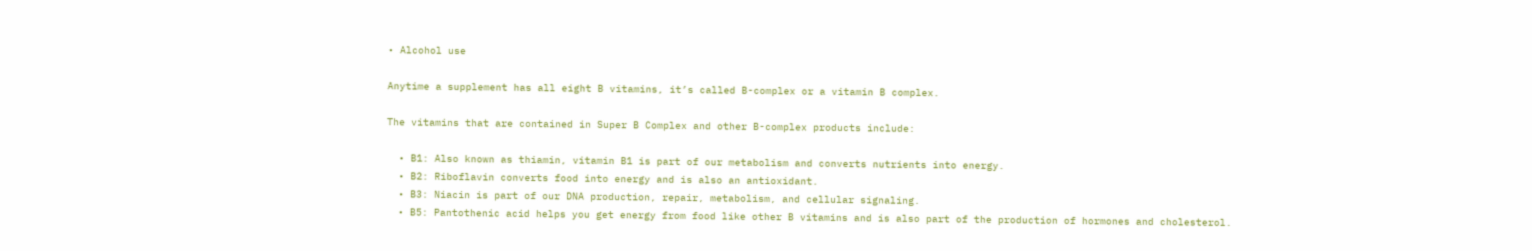• Alcohol use

Anytime a supplement has all eight B vitamins, it’s called B-complex or a vitamin B complex.

The vitamins that are contained in Super B Complex and other B-complex products include:

  • B1: Also known as thiamin, vitamin B1 is part of our metabolism and converts nutrients into energy.
  • B2: Riboflavin converts food into energy and is also an antioxidant.
  • B3: Niacin is part of our DNA production, repair, metabolism, and cellular signaling.
  • B5: Pantothenic acid helps you get energy from food like other B vitamins and is also part of the production of hormones and cholesterol.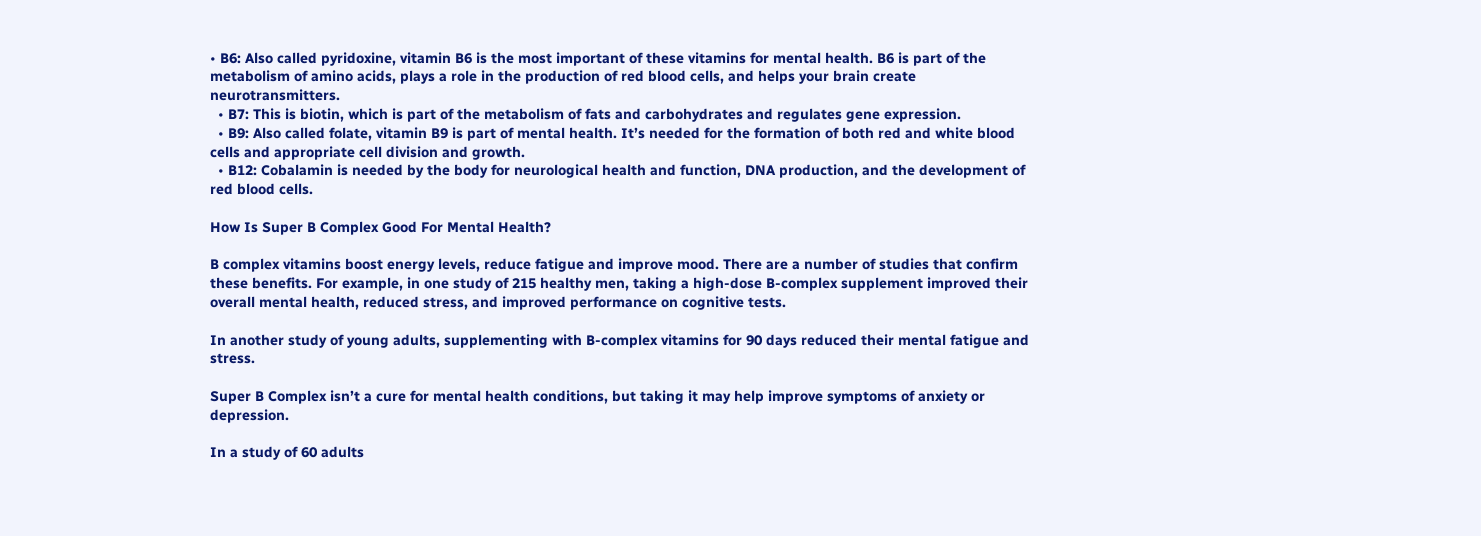• B6: Also called pyridoxine, vitamin B6 is the most important of these vitamins for mental health. B6 is part of the metabolism of amino acids, plays a role in the production of red blood cells, and helps your brain create neurotransmitters.
  • B7: This is biotin, which is part of the metabolism of fats and carbohydrates and regulates gene expression.
  • B9: Also called folate, vitamin B9 is part of mental health. It’s needed for the formation of both red and white blood cells and appropriate cell division and growth.
  • B12: Cobalamin is needed by the body for neurological health and function, DNA production, and the development of red blood cells.

How Is Super B Complex Good For Mental Health?

B complex vitamins boost energy levels, reduce fatigue and improve mood. There are a number of studies that confirm these benefits. For example, in one study of 215 healthy men, taking a high-dose B-complex supplement improved their overall mental health, reduced stress, and improved performance on cognitive tests.

In another study of young adults, supplementing with B-complex vitamins for 90 days reduced their mental fatigue and stress.

Super B Complex isn’t a cure for mental health conditions, but taking it may help improve symptoms of anxiety or depression.

In a study of 60 adults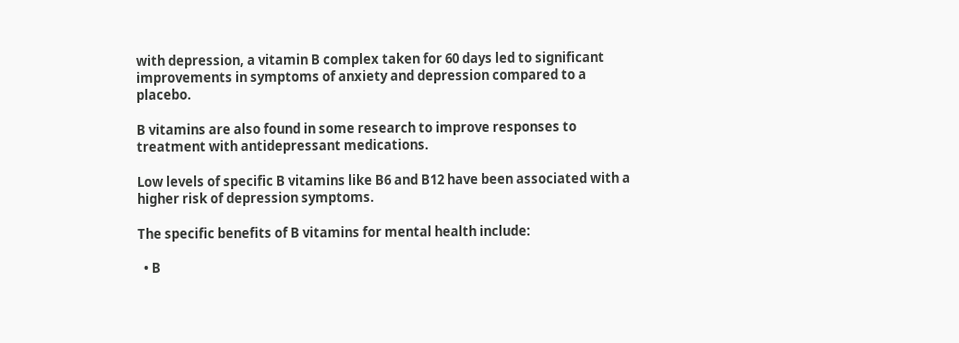with depression, a vitamin B complex taken for 60 days led to significant improvements in symptoms of anxiety and depression compared to a placebo.

B vitamins are also found in some research to improve responses to treatment with antidepressant medications.

Low levels of specific B vitamins like B6 and B12 have been associated with a higher risk of depression symptoms.

The specific benefits of B vitamins for mental health include:

  • B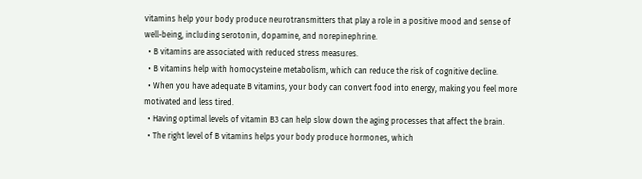vitamins help your body produce neurotransmitters that play a role in a positive mood and sense of well-being, including serotonin, dopamine, and norepinephrine.
  • B vitamins are associated with reduced stress measures.
  • B vitamins help with homocysteine metabolism, which can reduce the risk of cognitive decline.
  • When you have adequate B vitamins, your body can convert food into energy, making you feel more motivated and less tired.
  • Having optimal levels of vitamin B3 can help slow down the aging processes that affect the brain.
  • The right level of B vitamins helps your body produce hormones, which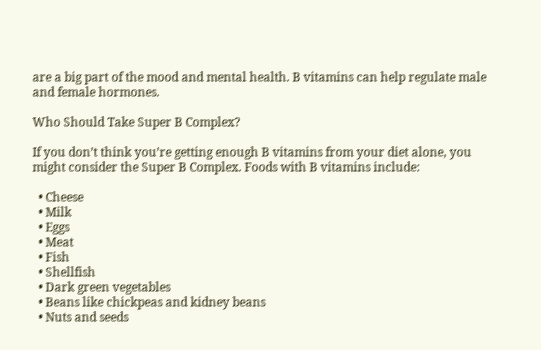are a big part of the mood and mental health. B vitamins can help regulate male and female hormones.

Who Should Take Super B Complex?

If you don’t think you’re getting enough B vitamins from your diet alone, you might consider the Super B Complex. Foods with B vitamins include:

  • Cheese
  • Milk
  • Eggs
  • Meat
  • Fish
  • Shellfish
  • Dark green vegetables
  • Beans like chickpeas and kidney beans
  • Nuts and seeds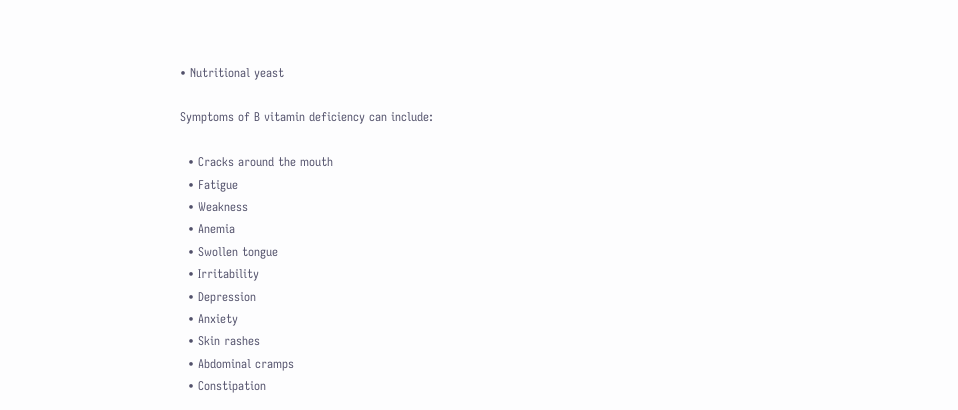• Nutritional yeast

Symptoms of B vitamin deficiency can include:

  • Cracks around the mouth
  • Fatigue
  • Weakness
  • Anemia
  • Swollen tongue
  • Irritability
  • Depression
  • Anxiety
  • Skin rashes
  • Abdominal cramps
  • Constipation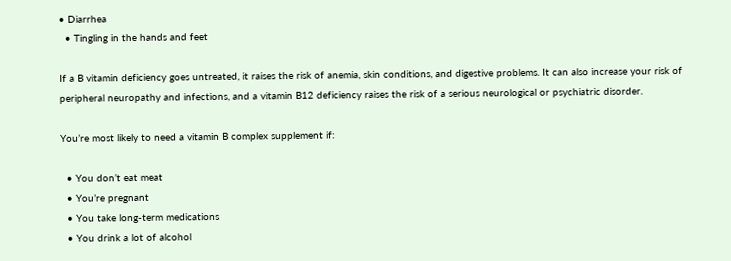• Diarrhea
  • Tingling in the hands and feet

If a B vitamin deficiency goes untreated, it raises the risk of anemia, skin conditions, and digestive problems. It can also increase your risk of peripheral neuropathy and infections, and a vitamin B12 deficiency raises the risk of a serious neurological or psychiatric disorder.

You’re most likely to need a vitamin B complex supplement if:

  • You don’t eat meat
  • You’re pregnant
  • You take long-term medications
  • You drink a lot of alcohol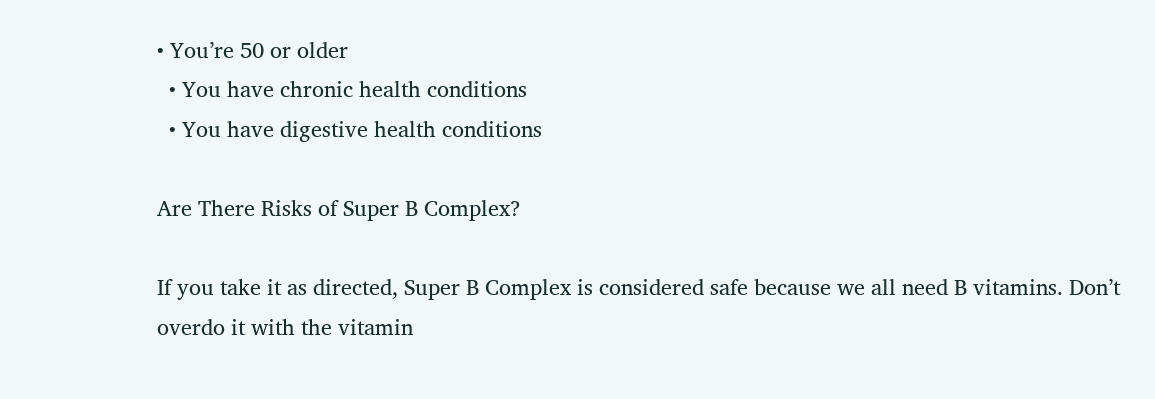• You’re 50 or older
  • You have chronic health conditions
  • You have digestive health conditions

Are There Risks of Super B Complex?

If you take it as directed, Super B Complex is considered safe because we all need B vitamins. Don’t overdo it with the vitamin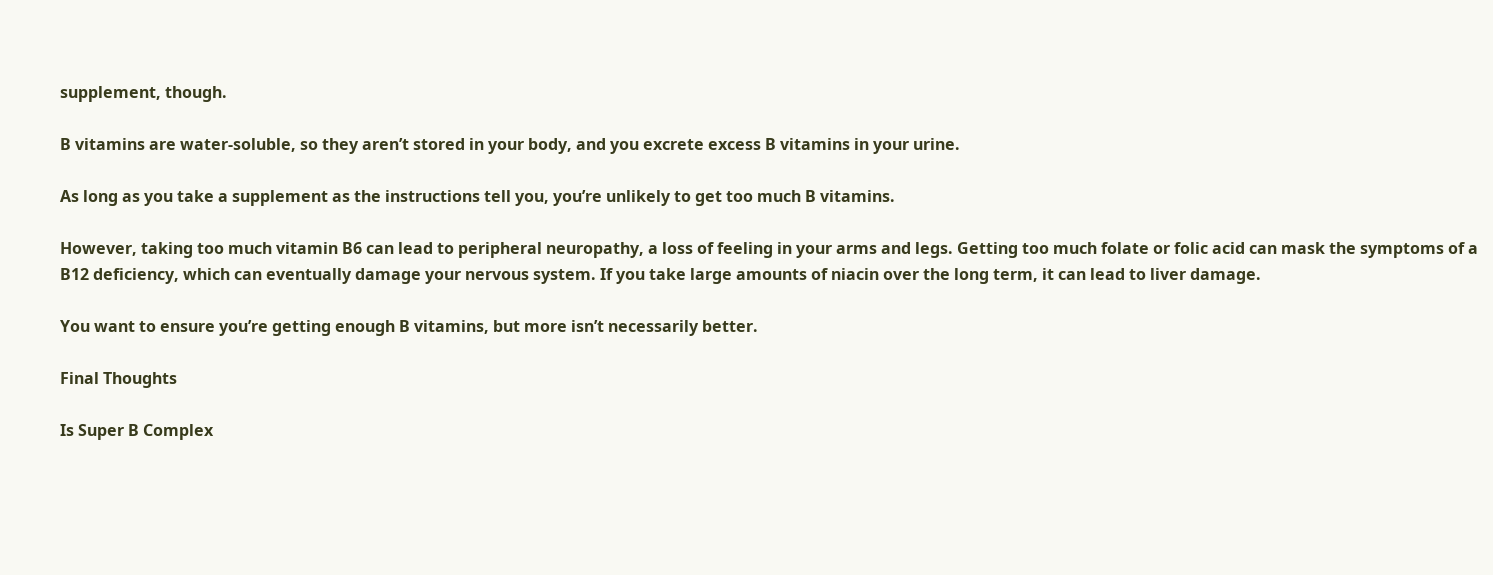supplement, though.

B vitamins are water-soluble, so they aren’t stored in your body, and you excrete excess B vitamins in your urine.

As long as you take a supplement as the instructions tell you, you’re unlikely to get too much B vitamins.

However, taking too much vitamin B6 can lead to peripheral neuropathy, a loss of feeling in your arms and legs. Getting too much folate or folic acid can mask the symptoms of a B12 deficiency, which can eventually damage your nervous system. If you take large amounts of niacin over the long term, it can lead to liver damage.

You want to ensure you’re getting enough B vitamins, but more isn’t necessarily better.

Final Thoughts

Is Super B Complex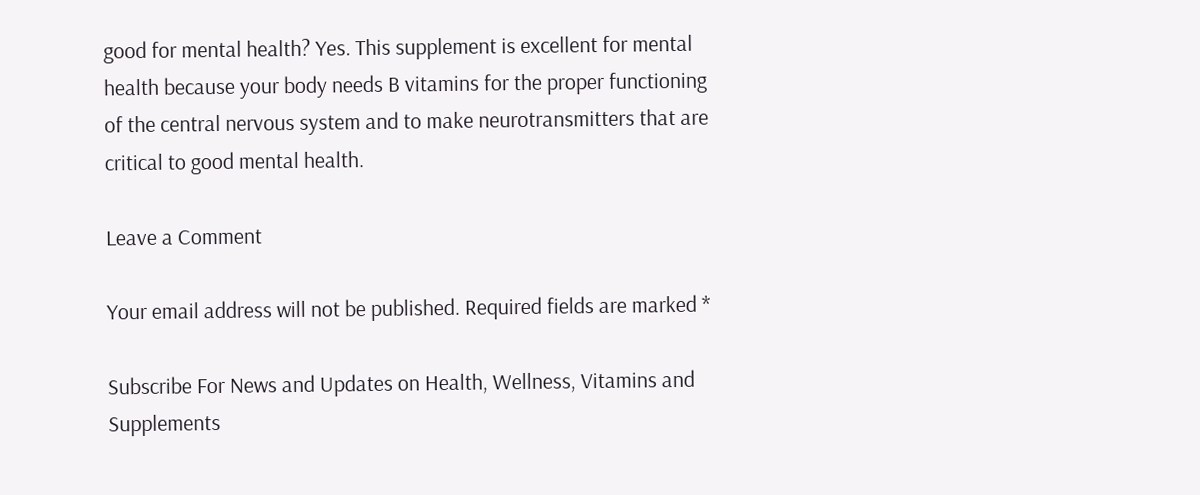good for mental health? Yes. This supplement is excellent for mental health because your body needs B vitamins for the proper functioning of the central nervous system and to make neurotransmitters that are critical to good mental health.

Leave a Comment

Your email address will not be published. Required fields are marked *

Subscribe For News and Updates on Health, Wellness, Vitamins and Supplements